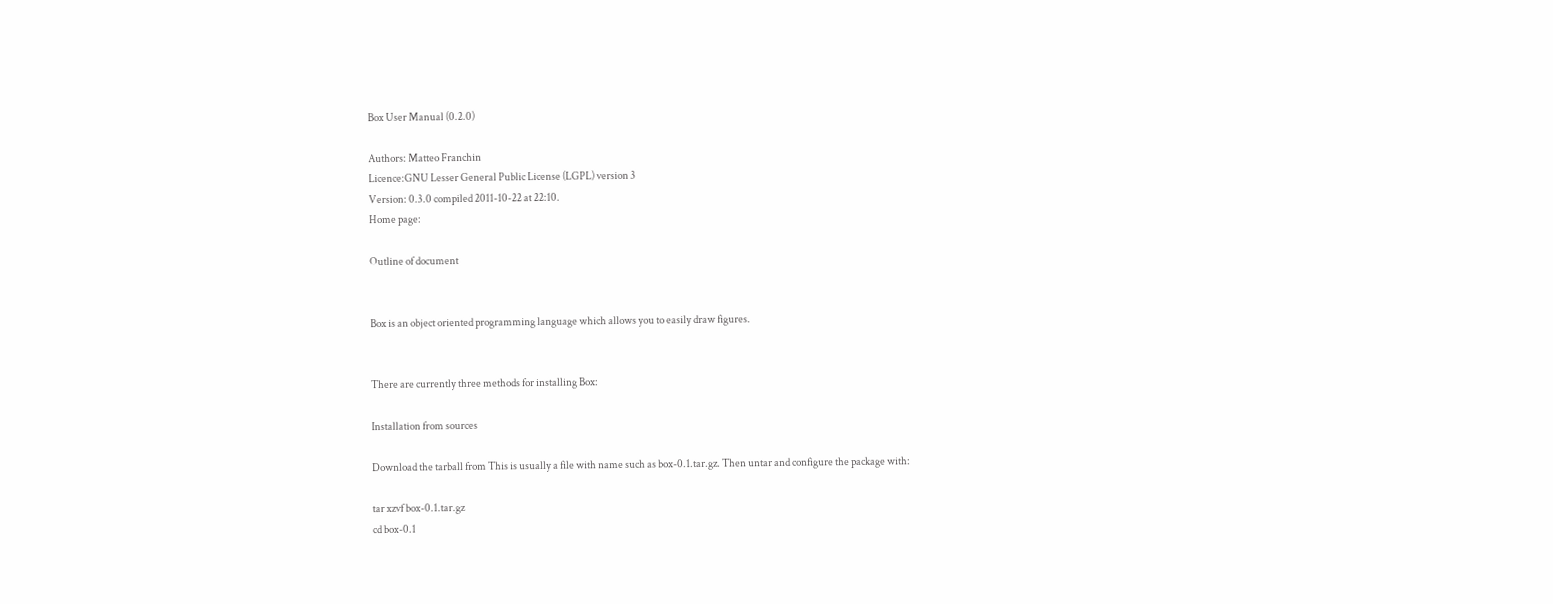Box User Manual (0.2.0)

Authors: Matteo Franchin
Licence:GNU Lesser General Public License (LGPL) version 3
Version: 0.3.0 compiled 2011-10-22 at 22:10.
Home page:

Outline of document


Box is an object oriented programming language which allows you to easily draw figures.


There are currently three methods for installing Box:

Installation from sources

Download the tarball from This is usually a file with name such as box-0.1.tar.gz. Then untar and configure the package with:

tar xzvf box-0.1.tar.gz
cd box-0.1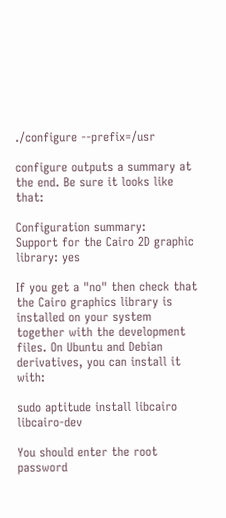./configure --prefix=/usr

configure outputs a summary at the end. Be sure it looks like that:

Configuration summary:
Support for the Cairo 2D graphic library: yes

If you get a "no" then check that the Cairo graphics library is installed on your system together with the development files. On Ubuntu and Debian derivatives, you can install it with:

sudo aptitude install libcairo libcairo-dev

You should enter the root password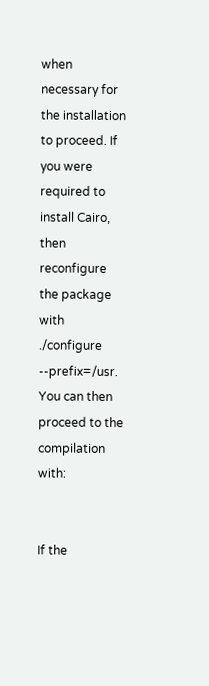when necessary for the installation to proceed. If you were required to install Cairo, then reconfigure the package with ./configure --prefix=/usr. You can then proceed to the compilation with:


If the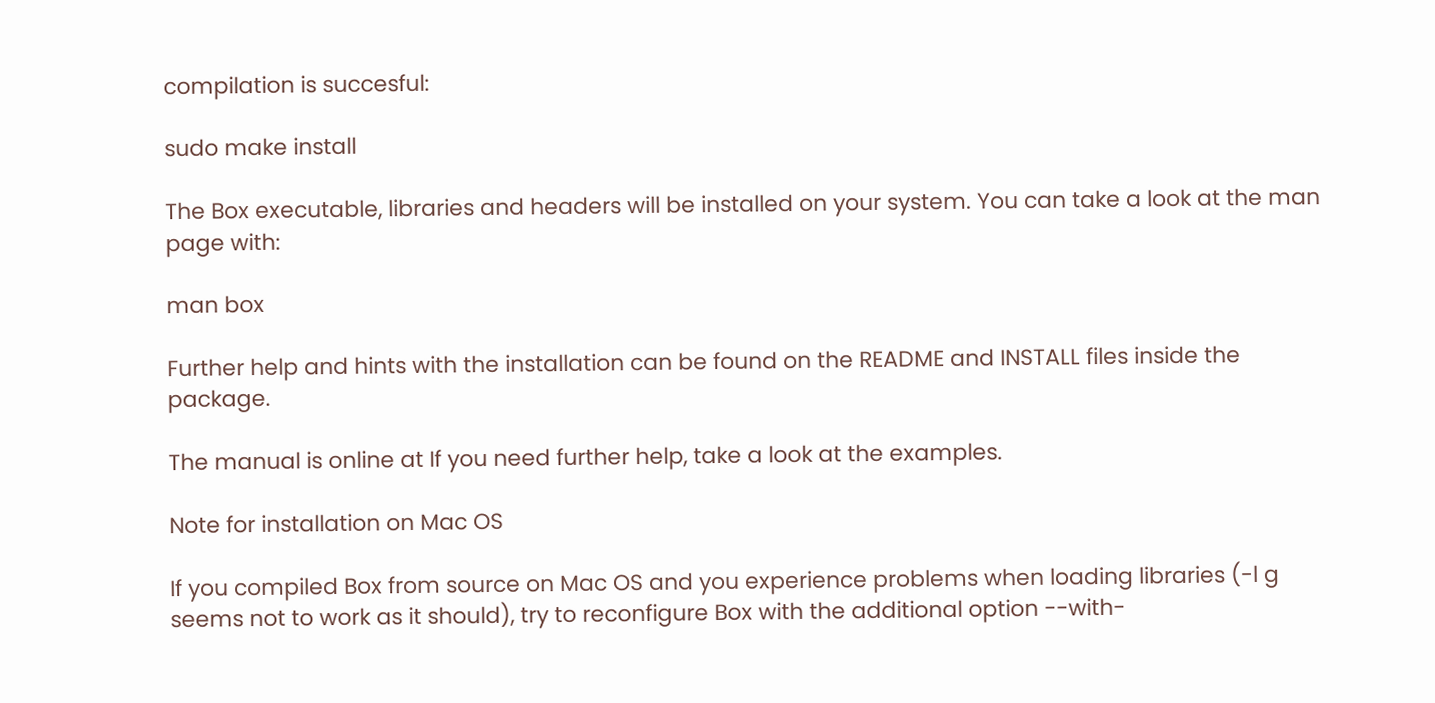compilation is succesful:

sudo make install

The Box executable, libraries and headers will be installed on your system. You can take a look at the man page with:

man box

Further help and hints with the installation can be found on the README and INSTALL files inside the package.

The manual is online at If you need further help, take a look at the examples.

Note for installation on Mac OS

If you compiled Box from source on Mac OS and you experience problems when loading libraries (-l g seems not to work as it should), try to reconfigure Box with the additional option --with-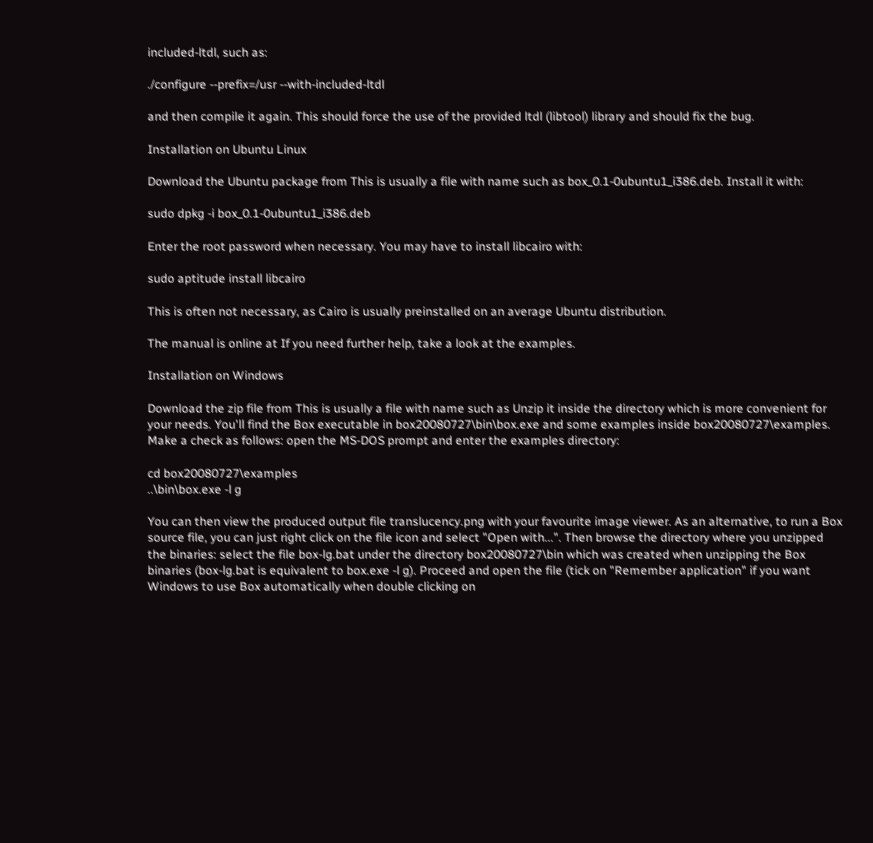included-ltdl, such as:

./configure --prefix=/usr --with-included-ltdl

and then compile it again. This should force the use of the provided ltdl (libtool) library and should fix the bug.

Installation on Ubuntu Linux

Download the Ubuntu package from This is usually a file with name such as box_0.1-0ubuntu1_i386.deb. Install it with:

sudo dpkg -i box_0.1-0ubuntu1_i386.deb

Enter the root password when necessary. You may have to install libcairo with:

sudo aptitude install libcairo

This is often not necessary, as Cairo is usually preinstalled on an average Ubuntu distribution.

The manual is online at If you need further help, take a look at the examples.

Installation on Windows

Download the zip file from This is usually a file with name such as Unzip it inside the directory which is more convenient for your needs. You'll find the Box executable in box20080727\bin\box.exe and some examples inside box20080727\examples. Make a check as follows: open the MS-DOS prompt and enter the examples directory:

cd box20080727\examples
..\bin\box.exe -l g

You can then view the produced output file translucency.png with your favourite image viewer. As an alternative, to run a Box source file, you can just right click on the file icon and select "Open with...". Then browse the directory where you unzipped the binaries: select the file box-lg.bat under the directory box20080727\bin which was created when unzipping the Box binaries (box-lg.bat is equivalent to box.exe -l g). Proceed and open the file (tick on "Remember application" if you want Windows to use Box automatically when double clicking on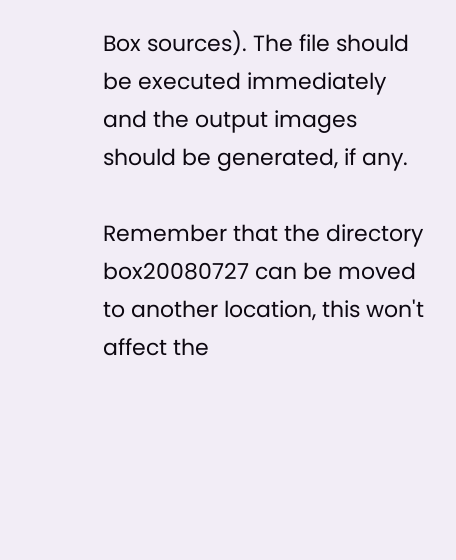Box sources). The file should be executed immediately and the output images should be generated, if any.

Remember that the directory box20080727 can be moved to another location, this won't affect the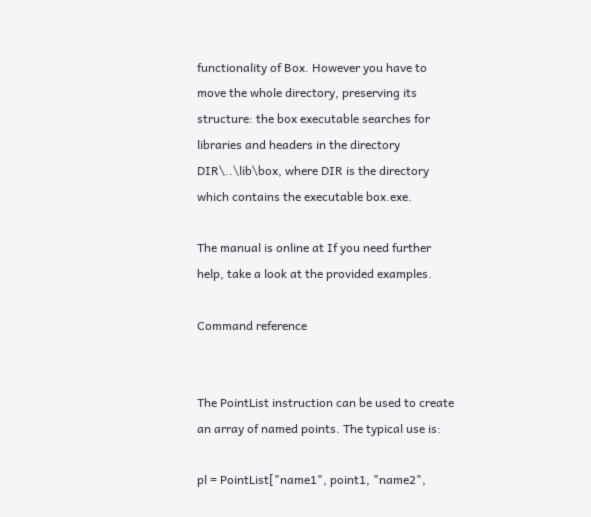functionality of Box. However you have to move the whole directory, preserving its structure: the box executable searches for libraries and headers in the directory DIR\..\lib\box, where DIR is the directory which contains the executable box.exe.

The manual is online at If you need further help, take a look at the provided examples.

Command reference


The PointList instruction can be used to create an array of named points. The typical use is:

pl = PointList["name1", point1, "name2",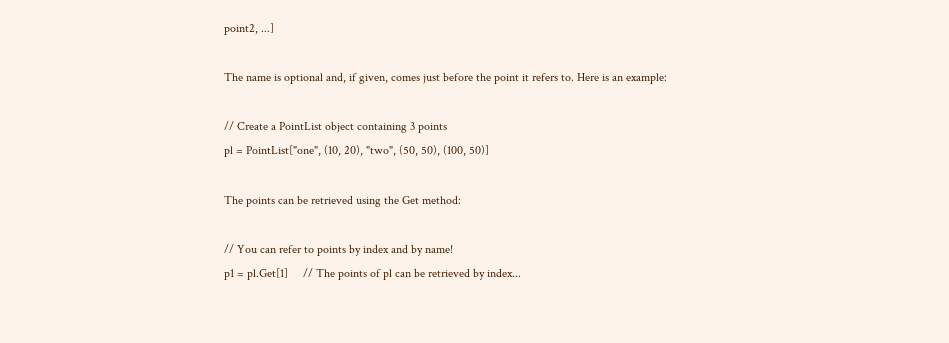point2, ...]

The name is optional and, if given, comes just before the point it refers to. Here is an example:

// Create a PointList object containing 3 points
pl = PointList["one", (10, 20), "two", (50, 50), (100, 50)]

The points can be retrieved using the Get method:

// You can refer to points by index and by name!
p1 = pl.Get[1]     // The points of pl can be retrieved by index...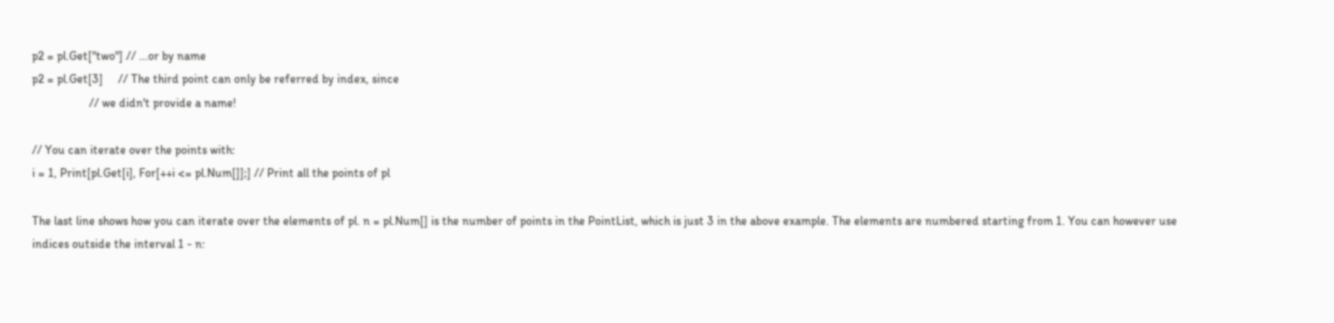p2 = pl.Get["two"] // ...or by name
p2 = pl.Get[3]     // The third point can only be referred by index, since
                   // we didn't provide a name!

// You can iterate over the points with:
i = 1, Print[pl.Get[i], For[++i <= pl.Num[]];] // Print all the points of pl

The last line shows how you can iterate over the elements of pl. n = pl.Num[] is the number of points in the PointList, which is just 3 in the above example. The elements are numbered starting from 1. You can however use indices outside the interval 1 - n: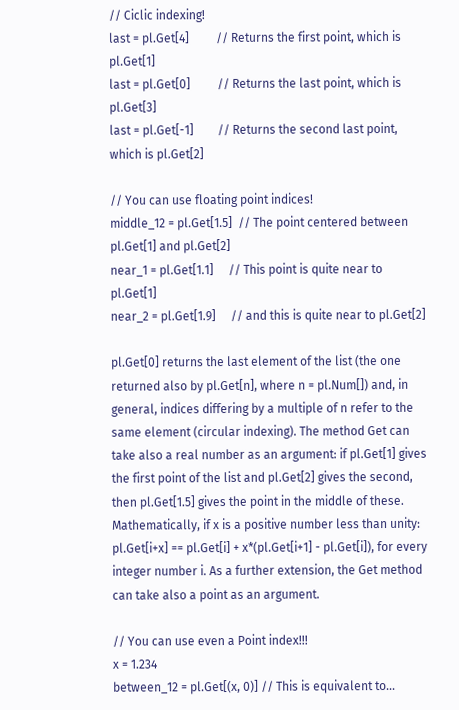// Ciclic indexing!
last = pl.Get[4]         // Returns the first point, which is pl.Get[1]
last = pl.Get[0]         // Returns the last point, which is pl.Get[3]
last = pl.Get[-1]        // Returns the second last point, which is pl.Get[2]

// You can use floating point indices!
middle_12 = pl.Get[1.5]  // The point centered between pl.Get[1] and pl.Get[2]
near_1 = pl.Get[1.1]     // This point is quite near to pl.Get[1]
near_2 = pl.Get[1.9]     // and this is quite near to pl.Get[2]

pl.Get[0] returns the last element of the list (the one returned also by pl.Get[n], where n = pl.Num[]) and, in general, indices differing by a multiple of n refer to the same element (circular indexing). The method Get can take also a real number as an argument: if pl.Get[1] gives the first point of the list and pl.Get[2] gives the second, then pl.Get[1.5] gives the point in the middle of these. Mathematically, if x is a positive number less than unity: pl.Get[i+x] == pl.Get[i] + x*(pl.Get[i+1] - pl.Get[i]), for every integer number i. As a further extension, the Get method can take also a point as an argument.

// You can use even a Point index!!!
x = 1.234
between_12 = pl.Get[(x, 0)] // This is equivalent to...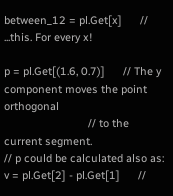between_12 = pl.Get[x]      // ...this. For every x!

p = pl.Get[(1.6, 0.7)]      // The y component moves the point orthogonal
                            // to the current segment.
// p could be calculated also as:
v = pl.Get[2] - pl.Get[1]      //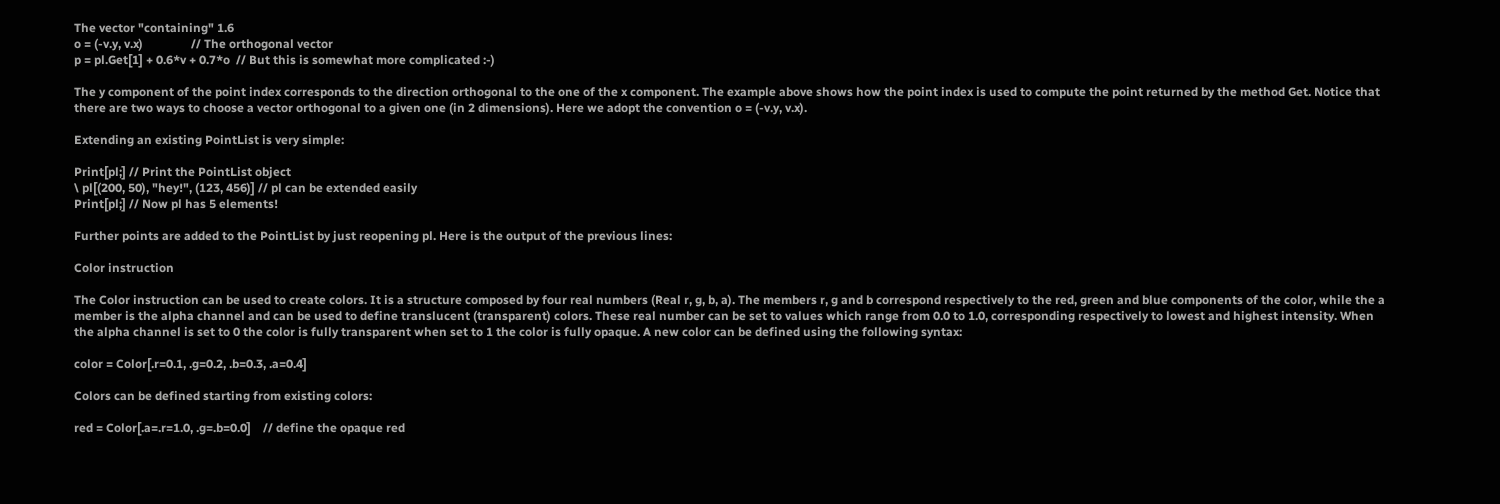The vector "containing" 1.6
o = (-v.y, v.x)                // The orthogonal vector
p = pl.Get[1] + 0.6*v + 0.7*o  // But this is somewhat more complicated :-)

The y component of the point index corresponds to the direction orthogonal to the one of the x component. The example above shows how the point index is used to compute the point returned by the method Get. Notice that there are two ways to choose a vector orthogonal to a given one (in 2 dimensions). Here we adopt the convention o = (-v.y, v.x).

Extending an existing PointList is very simple:

Print[pl;] // Print the PointList object
\ pl[(200, 50), "hey!", (123, 456)] // pl can be extended easily
Print[pl;] // Now pl has 5 elements!

Further points are added to the PointList by just reopening pl. Here is the output of the previous lines:

Color instruction

The Color instruction can be used to create colors. It is a structure composed by four real numbers (Real r, g, b, a). The members r, g and b correspond respectively to the red, green and blue components of the color, while the a member is the alpha channel and can be used to define translucent (transparent) colors. These real number can be set to values which range from 0.0 to 1.0, corresponding respectively to lowest and highest intensity. When the alpha channel is set to 0 the color is fully transparent when set to 1 the color is fully opaque. A new color can be defined using the following syntax:

color = Color[.r=0.1, .g=0.2, .b=0.3, .a=0.4]

Colors can be defined starting from existing colors:

red = Color[.a=.r=1.0, .g=.b=0.0]    // define the opaque red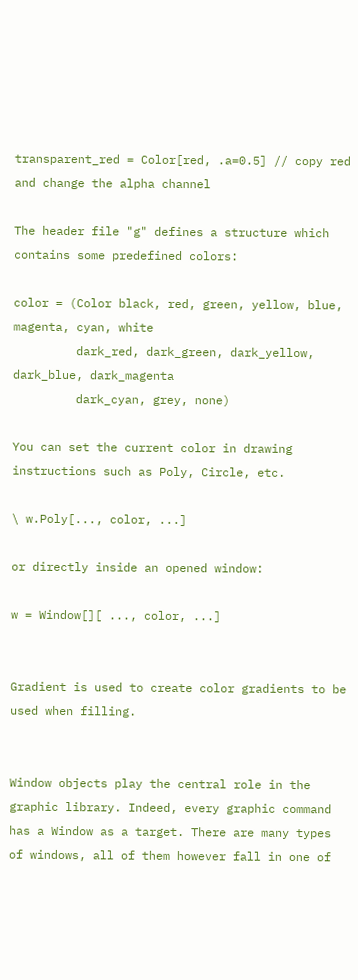transparent_red = Color[red, .a=0.5] // copy red and change the alpha channel

The header file "g" defines a structure which contains some predefined colors:

color = (Color black, red, green, yellow, blue, magenta, cyan, white
         dark_red, dark_green, dark_yellow, dark_blue, dark_magenta
         dark_cyan, grey, none)

You can set the current color in drawing instructions such as Poly, Circle, etc.

\ w.Poly[..., color, ...]

or directly inside an opened window:

w = Window[][ ..., color, ...]


Gradient is used to create color gradients to be used when filling.


Window objects play the central role in the graphic library. Indeed, every graphic command has a Window as a target. There are many types of windows, all of them however fall in one of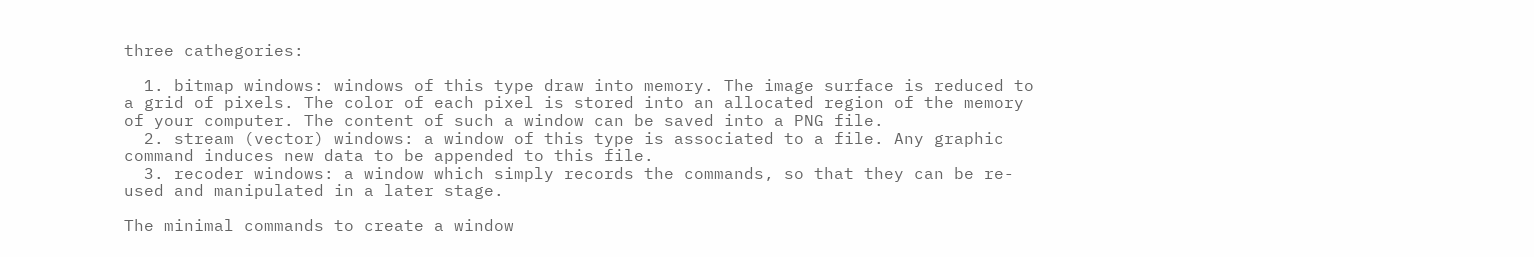three cathegories:

  1. bitmap windows: windows of this type draw into memory. The image surface is reduced to a grid of pixels. The color of each pixel is stored into an allocated region of the memory of your computer. The content of such a window can be saved into a PNG file.
  2. stream (vector) windows: a window of this type is associated to a file. Any graphic command induces new data to be appended to this file.
  3. recoder windows: a window which simply records the commands, so that they can be re-used and manipulated in a later stage.

The minimal commands to create a window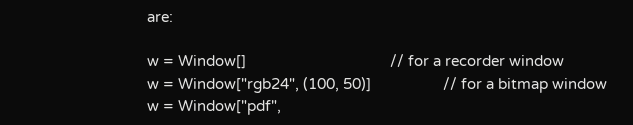are:

w = Window[]                                    // for a recorder window
w = Window["rgb24", (100, 50)]                  // for a bitmap window
w = Window["pdf",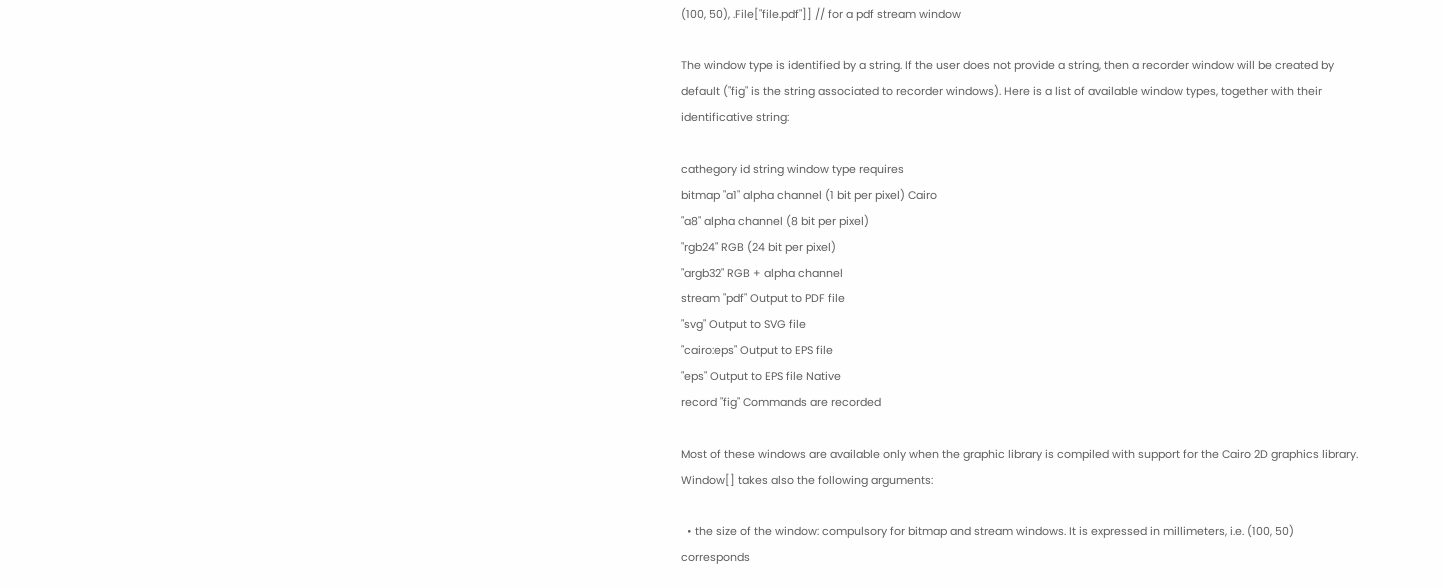(100, 50), .File["file.pdf"]] // for a pdf stream window

The window type is identified by a string. If the user does not provide a string, then a recorder window will be created by default ("fig" is the string associated to recorder windows). Here is a list of available window types, together with their identificative string:

cathegory id string window type requires
bitmap "a1" alpha channel (1 bit per pixel) Cairo
"a8" alpha channel (8 bit per pixel)
"rgb24" RGB (24 bit per pixel)
"argb32" RGB + alpha channel
stream "pdf" Output to PDF file
"svg" Output to SVG file
"cairo:eps" Output to EPS file
"eps" Output to EPS file Native
record "fig" Commands are recorded

Most of these windows are available only when the graphic library is compiled with support for the Cairo 2D graphics library. Window[] takes also the following arguments:

  • the size of the window: compulsory for bitmap and stream windows. It is expressed in millimeters, i.e. (100, 50) corresponds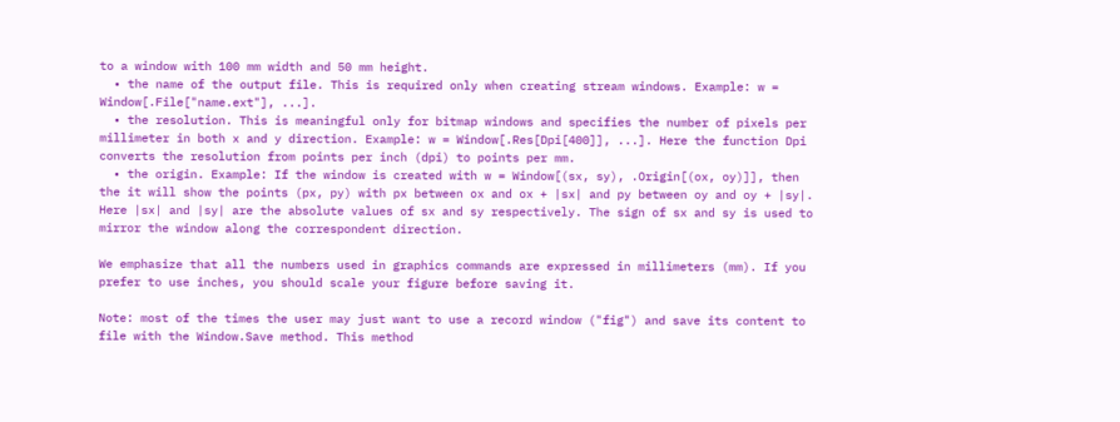to a window with 100 mm width and 50 mm height.
  • the name of the output file. This is required only when creating stream windows. Example: w = Window[.File["name.ext"], ...].
  • the resolution. This is meaningful only for bitmap windows and specifies the number of pixels per millimeter in both x and y direction. Example: w = Window[.Res[Dpi[400]], ...]. Here the function Dpi converts the resolution from points per inch (dpi) to points per mm.
  • the origin. Example: If the window is created with w = Window[(sx, sy), .Origin[(ox, oy)]], then the it will show the points (px, py) with px between ox and ox + |sx| and py between oy and oy + |sy|. Here |sx| and |sy| are the absolute values of sx and sy respectively. The sign of sx and sy is used to mirror the window along the correspondent direction.

We emphasize that all the numbers used in graphics commands are expressed in millimeters (mm). If you prefer to use inches, you should scale your figure before saving it.

Note: most of the times the user may just want to use a record window ("fig") and save its content to file with the Window.Save method. This method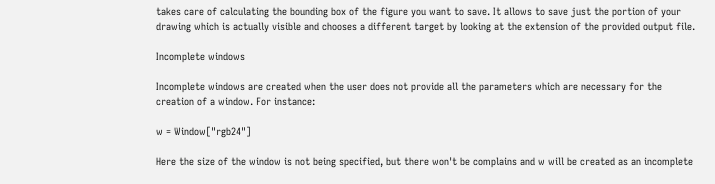takes care of calculating the bounding box of the figure you want to save. It allows to save just the portion of your drawing which is actually visible and chooses a different target by looking at the extension of the provided output file.

Incomplete windows

Incomplete windows are created when the user does not provide all the parameters which are necessary for the creation of a window. For instance:

w = Window["rgb24"]

Here the size of the window is not being specified, but there won't be complains and w will be created as an incomplete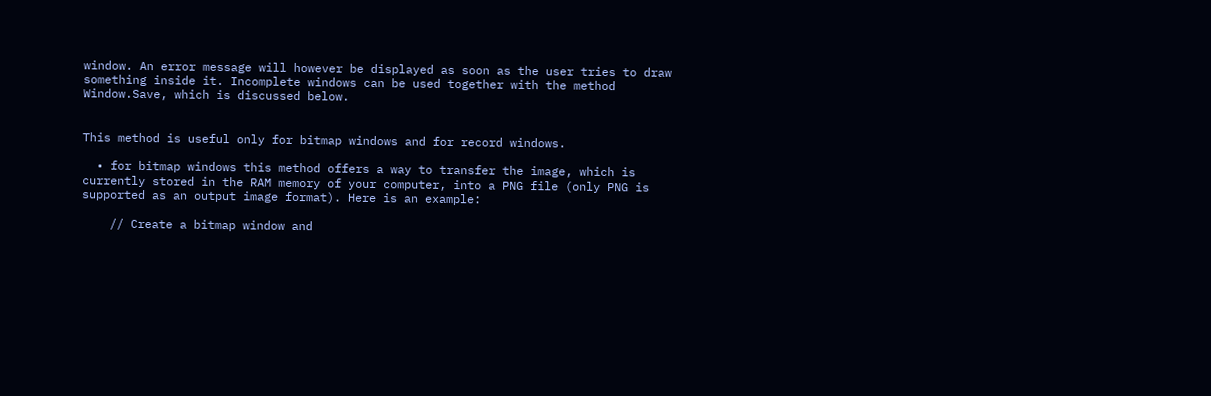window. An error message will however be displayed as soon as the user tries to draw something inside it. Incomplete windows can be used together with the method Window.Save, which is discussed below.


This method is useful only for bitmap windows and for record windows.

  • for bitmap windows this method offers a way to transfer the image, which is currently stored in the RAM memory of your computer, into a PNG file (only PNG is supported as an output image format). Here is an example:

    // Create a bitmap window and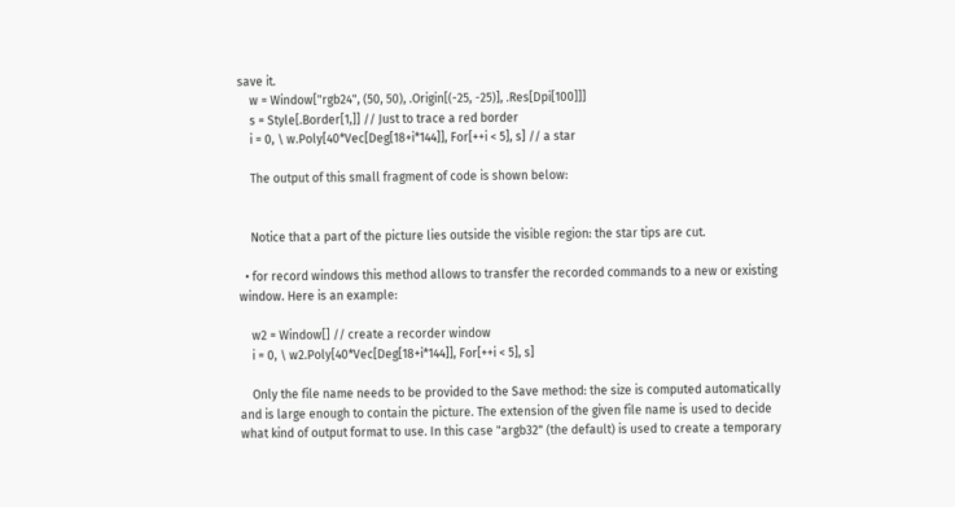save it.
    w = Window["rgb24", (50, 50), .Origin[(-25, -25)], .Res[Dpi[100]]]
    s = Style[.Border[1,]] // Just to trace a red border
    i = 0, \ w.Poly[40*Vec[Deg[18+i*144]], For[++i < 5], s] // a star

    The output of this small fragment of code is shown below:


    Notice that a part of the picture lies outside the visible region: the star tips are cut.

  • for record windows this method allows to transfer the recorded commands to a new or existing window. Here is an example:

    w2 = Window[] // create a recorder window
    i = 0, \ w2.Poly[40*Vec[Deg[18+i*144]], For[++i < 5], s]

    Only the file name needs to be provided to the Save method: the size is computed automatically and is large enough to contain the picture. The extension of the given file name is used to decide what kind of output format to use. In this case "argb32" (the default) is used to create a temporary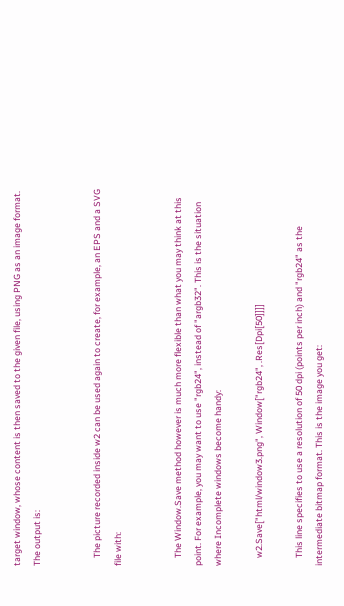target window, whose content is then saved to the given file, using PNG as an image format. The output is:


    The picture recorded inside w2 can be used again to create, for example, an EPS and a SVG file with:


    The Window.Save method however is much more flexible than what you may think at this point. For example, you may want to use "rgb24", instead of "argb32". This is the situation where Incomplete windows become handy:

    w2.Save["html/window3.png", Window["rgb24", .Res[Dpi[50]]]]

    This line specifies to use a resolution of 50 dpi (points per inch) and "rgb24" as the intermediate bitmap format. This is the image you get: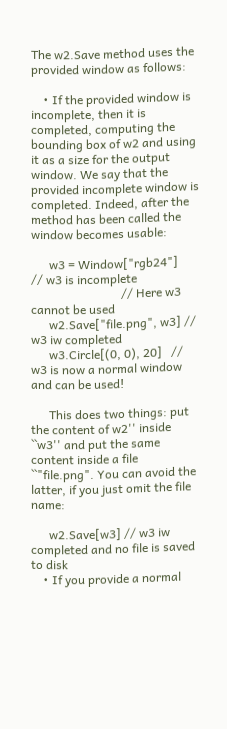The w2.Save method uses the provided window as follows:

    • If the provided window is incomplete, then it is completed, computing the bounding box of w2 and using it as a size for the output window. We say that the provided incomplete window is completed. Indeed, after the method has been called the window becomes usable:

      w3 = Window["rgb24"]    // w3 is incomplete
                              // Here w3 cannot be used
      w2.Save["file.png", w3] // w3 iw completed
      w3.Circle[(0, 0), 20]   // w3 is now a normal window and can be used!

      This does two things: put the content of w2'' inside ``w3'' and put the same content inside a file ``"file.png". You can avoid the latter, if you just omit the file name:

      w2.Save[w3] // w3 iw completed and no file is saved to disk
    • If you provide a normal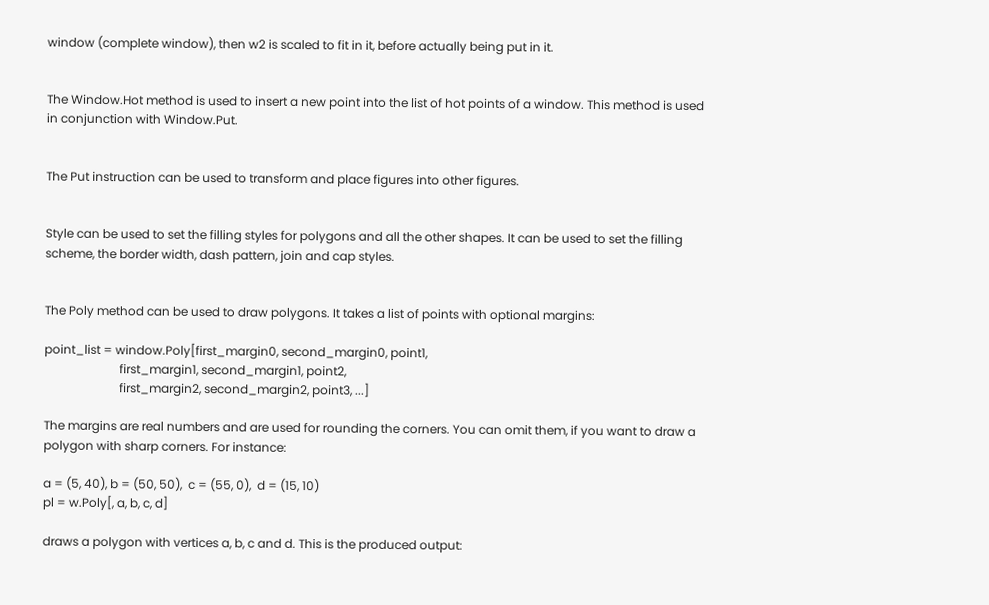window (complete window), then w2 is scaled to fit in it, before actually being put in it.


The Window.Hot method is used to insert a new point into the list of hot points of a window. This method is used in conjunction with Window.Put.


The Put instruction can be used to transform and place figures into other figures.


Style can be used to set the filling styles for polygons and all the other shapes. It can be used to set the filling scheme, the border width, dash pattern, join and cap styles.


The Poly method can be used to draw polygons. It takes a list of points with optional margins:

point_list = window.Poly[first_margin0, second_margin0, point1,
                         first_margin1, second_margin1, point2,
                         first_margin2, second_margin2, point3, ...]

The margins are real numbers and are used for rounding the corners. You can omit them, if you want to draw a polygon with sharp corners. For instance:

a = (5, 40), b = (50, 50),  c = (55, 0),  d = (15, 10)
pl = w.Poly[, a, b, c, d]

draws a polygon with vertices a, b, c and d. This is the produced output: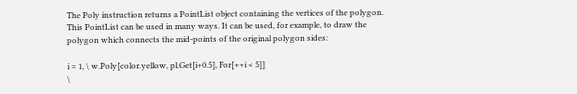The Poly instruction returns a PointList object containing the vertices of the polygon. This PointList can be used in many ways. It can be used, for example, to draw the polygon which connects the mid-points of the original polygon sides:

i = 1, \ w.Poly[color.yellow, pl.Get[i+0.5], For[++i < 5]]
\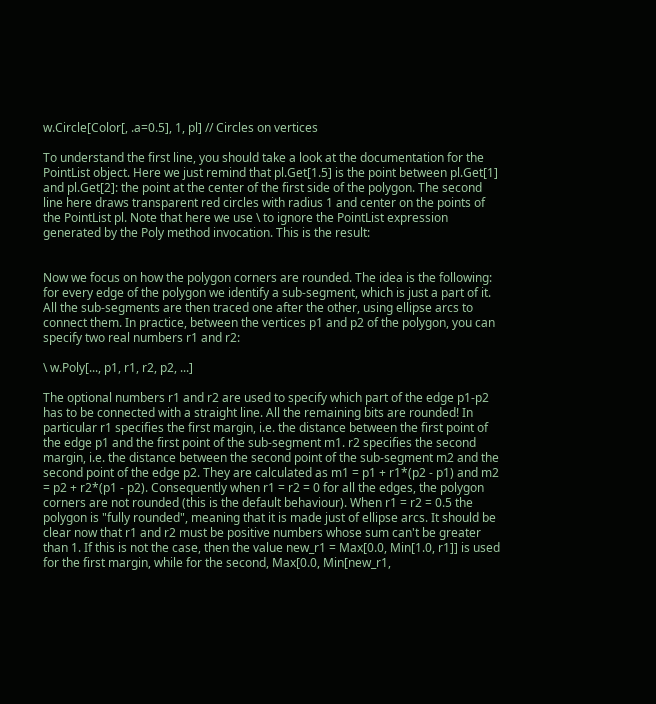w.Circle[Color[, .a=0.5], 1, pl] // Circles on vertices

To understand the first line, you should take a look at the documentation for the PointList object. Here we just remind that pl.Get[1.5] is the point between pl.Get[1] and pl.Get[2]: the point at the center of the first side of the polygon. The second line here draws transparent red circles with radius 1 and center on the points of the PointList pl. Note that here we use \ to ignore the PointList expression generated by the Poly method invocation. This is the result:


Now we focus on how the polygon corners are rounded. The idea is the following: for every edge of the polygon we identify a sub-segment, which is just a part of it. All the sub-segments are then traced one after the other, using ellipse arcs to connect them. In practice, between the vertices p1 and p2 of the polygon, you can specify two real numbers r1 and r2:

\ w.Poly[..., p1, r1, r2, p2, ...]

The optional numbers r1 and r2 are used to specify which part of the edge p1-p2 has to be connected with a straight line. All the remaining bits are rounded! In particular r1 specifies the first margin, i.e. the distance between the first point of the edge p1 and the first point of the sub-segment m1. r2 specifies the second margin, i.e. the distance between the second point of the sub-segment m2 and the second point of the edge p2. They are calculated as m1 = p1 + r1*(p2 - p1) and m2 = p2 + r2*(p1 - p2). Consequently when r1 = r2 = 0 for all the edges, the polygon corners are not rounded (this is the default behaviour). When r1 = r2 = 0.5 the polygon is "fully rounded", meaning that it is made just of ellipse arcs. It should be clear now that r1 and r2 must be positive numbers whose sum can't be greater than 1. If this is not the case, then the value new_r1 = Max[0.0, Min[1.0, r1]] is used for the first margin, while for the second, Max[0.0, Min[new_r1,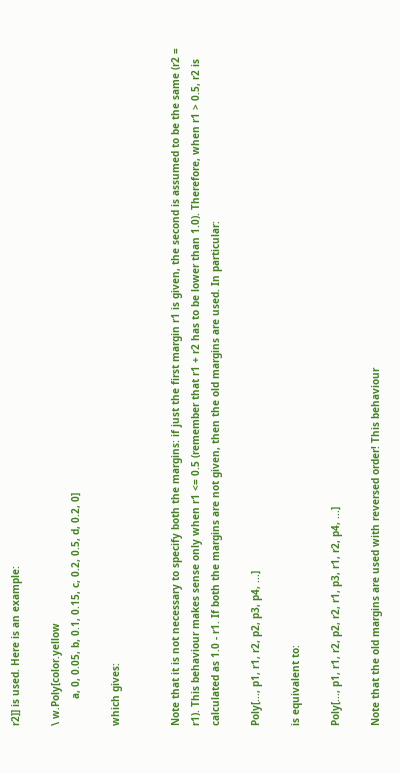r2]] is used. Here is an example:

\ w.Poly[color.yellow
         a, 0, 0.05, b, 0.1, 0.15, c, 0.2, 0.5, d, 0.2, 0]

which gives:


Note that it is not necessary to specify both the margins: if just the first margin r1 is given, the second is assumed to be the same (r2 = r1). This behaviour makes sense only when r1 <= 0.5 (remember that r1 + r2 has to be lower than 1.0). Therefore, when r1 > 0.5, r2 is calculated as 1.0 - r1. If both the margins are not given, then the old margins are used. In particular:

Poly[..., p1, r1, r2, p2, p3, p4, ...]

is equivalent to:

Poly[..., p1, r1, r2, p2, r2, r1, p3, r1, r2, p4, ...]

Note that the old margins are used with reversed order! This behaviour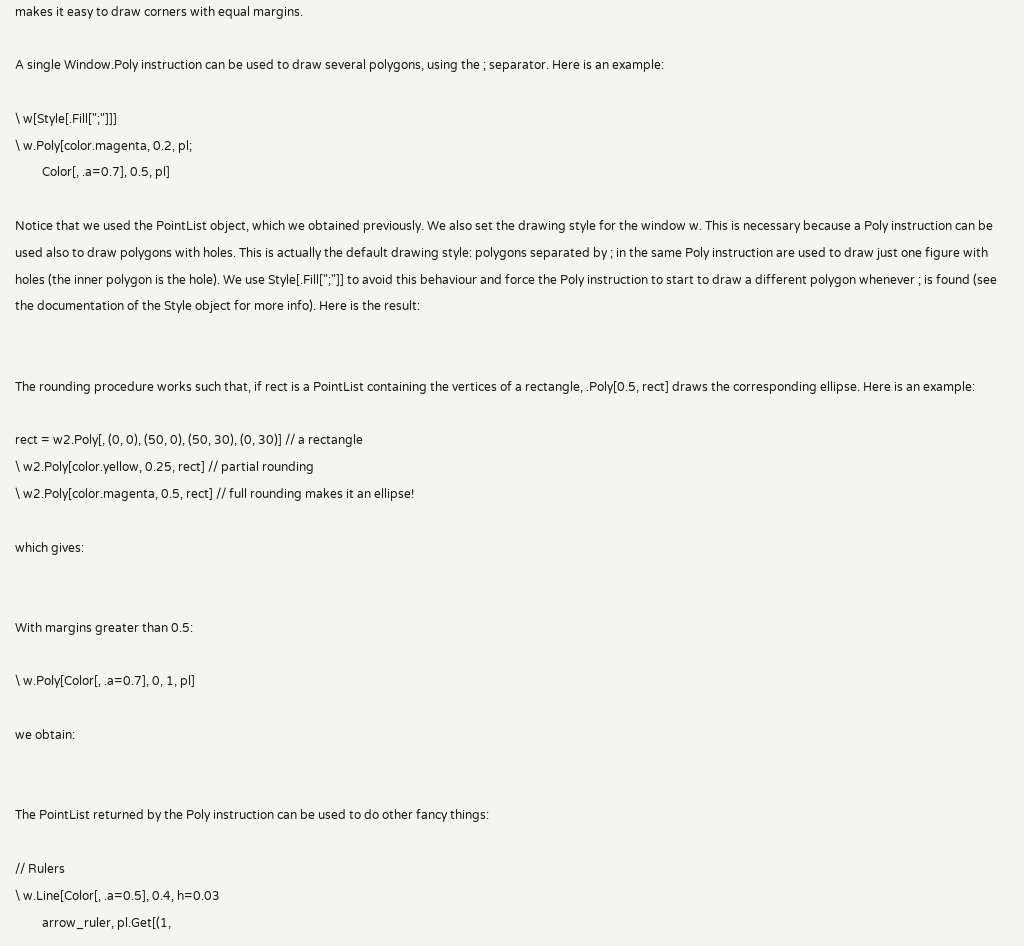makes it easy to draw corners with equal margins.

A single Window.Poly instruction can be used to draw several polygons, using the ; separator. Here is an example:

\ w[Style[.Fill[";"]]]
\ w.Poly[color.magenta, 0.2, pl;
         Color[, .a=0.7], 0.5, pl]

Notice that we used the PointList object, which we obtained previously. We also set the drawing style for the window w. This is necessary because a Poly instruction can be used also to draw polygons with holes. This is actually the default drawing style: polygons separated by ; in the same Poly instruction are used to draw just one figure with holes (the inner polygon is the hole). We use Style[.Fill[";"]] to avoid this behaviour and force the Poly instruction to start to draw a different polygon whenever ; is found (see the documentation of the Style object for more info). Here is the result:


The rounding procedure works such that, if rect is a PointList containing the vertices of a rectangle, .Poly[0.5, rect] draws the corresponding ellipse. Here is an example:

rect = w2.Poly[, (0, 0), (50, 0), (50, 30), (0, 30)] // a rectangle
\ w2.Poly[color.yellow, 0.25, rect] // partial rounding
\ w2.Poly[color.magenta, 0.5, rect] // full rounding makes it an ellipse!

which gives:


With margins greater than 0.5:

\ w.Poly[Color[, .a=0.7], 0, 1, pl]

we obtain:


The PointList returned by the Poly instruction can be used to do other fancy things:

// Rulers
\ w.Line[Color[, .a=0.5], 0.4, h=0.03
         arrow_ruler, pl.Get[(1,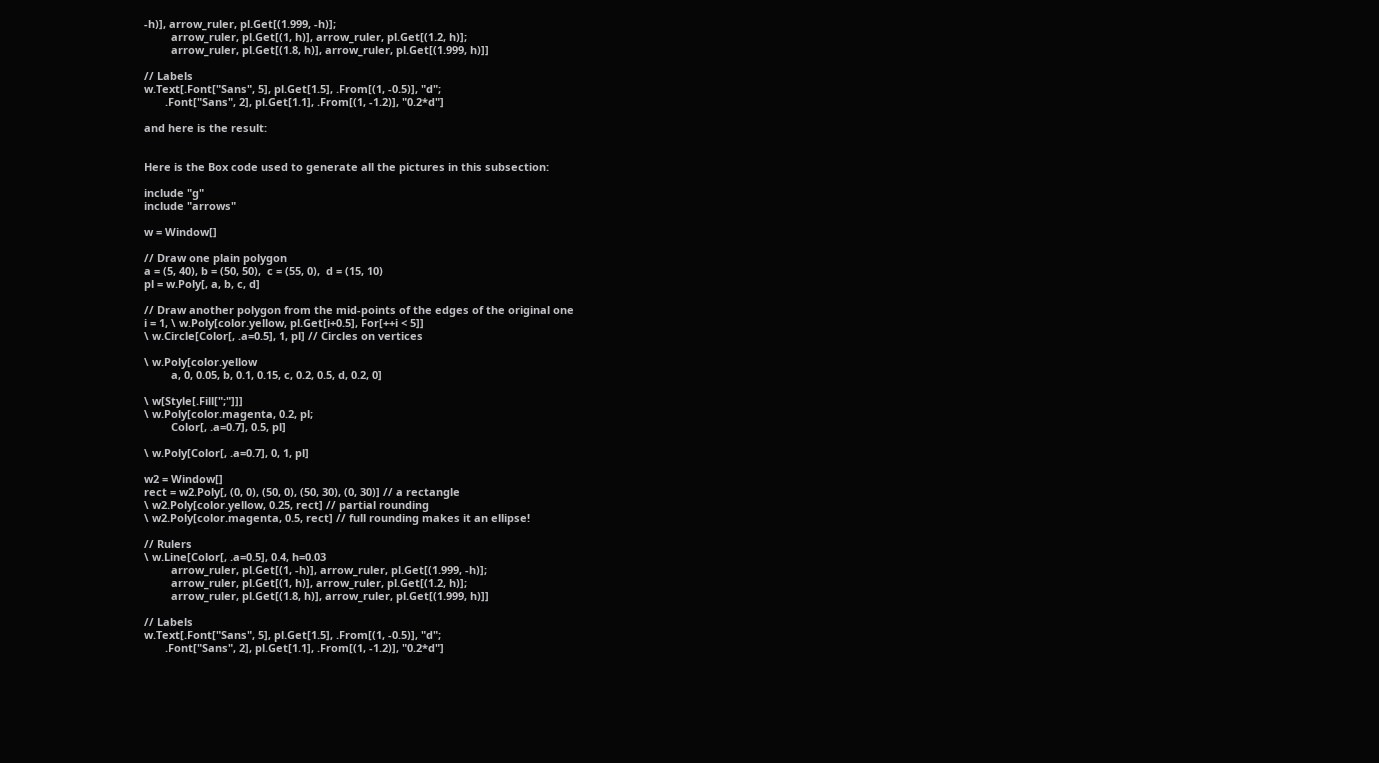-h)], arrow_ruler, pl.Get[(1.999, -h)];
         arrow_ruler, pl.Get[(1, h)], arrow_ruler, pl.Get[(1.2, h)];
         arrow_ruler, pl.Get[(1.8, h)], arrow_ruler, pl.Get[(1.999, h)]]

// Labels
w.Text[.Font["Sans", 5], pl.Get[1.5], .From[(1, -0.5)], "d";
       .Font["Sans", 2], pl.Get[1.1], .From[(1, -1.2)], "0.2*d"]

and here is the result:


Here is the Box code used to generate all the pictures in this subsection:

include "g"
include "arrows"

w = Window[]

// Draw one plain polygon
a = (5, 40), b = (50, 50),  c = (55, 0),  d = (15, 10)
pl = w.Poly[, a, b, c, d]

// Draw another polygon from the mid-points of the edges of the original one
i = 1, \ w.Poly[color.yellow, pl.Get[i+0.5], For[++i < 5]]
\ w.Circle[Color[, .a=0.5], 1, pl] // Circles on vertices

\ w.Poly[color.yellow
         a, 0, 0.05, b, 0.1, 0.15, c, 0.2, 0.5, d, 0.2, 0]

\ w[Style[.Fill[";"]]]
\ w.Poly[color.magenta, 0.2, pl;
         Color[, .a=0.7], 0.5, pl]

\ w.Poly[Color[, .a=0.7], 0, 1, pl]

w2 = Window[]
rect = w2.Poly[, (0, 0), (50, 0), (50, 30), (0, 30)] // a rectangle
\ w2.Poly[color.yellow, 0.25, rect] // partial rounding
\ w2.Poly[color.magenta, 0.5, rect] // full rounding makes it an ellipse!

// Rulers
\ w.Line[Color[, .a=0.5], 0.4, h=0.03
         arrow_ruler, pl.Get[(1, -h)], arrow_ruler, pl.Get[(1.999, -h)];
         arrow_ruler, pl.Get[(1, h)], arrow_ruler, pl.Get[(1.2, h)];
         arrow_ruler, pl.Get[(1.8, h)], arrow_ruler, pl.Get[(1.999, h)]]

// Labels
w.Text[.Font["Sans", 5], pl.Get[1.5], .From[(1, -0.5)], "d";
       .Font["Sans", 2], pl.Get[1.1], .From[(1, -1.2)], "0.2*d"]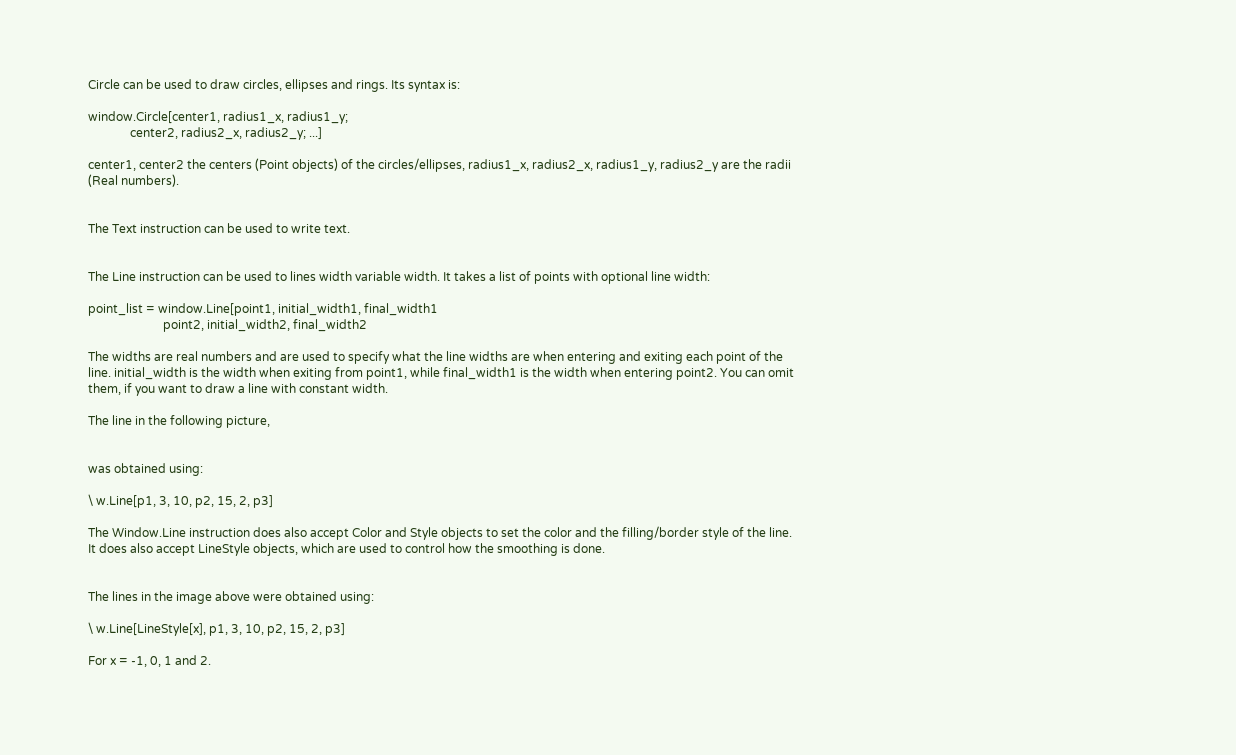Circle can be used to draw circles, ellipses and rings. Its syntax is:

window.Circle[center1, radius1_x, radius1_y;
              center2, radius2_x, radius2_y; ...]

center1, center2 the centers (Point objects) of the circles/ellipses, radius1_x, radius2_x, radius1_y, radius2_y are the radii (Real numbers).


The Text instruction can be used to write text.


The Line instruction can be used to lines width variable width. It takes a list of points with optional line width:

point_list = window.Line[point1, initial_width1, final_width1
                         point2, initial_width2, final_width2

The widths are real numbers and are used to specify what the line widths are when entering and exiting each point of the line. initial_width is the width when exiting from point1, while final_width1 is the width when entering point2. You can omit them, if you want to draw a line with constant width.

The line in the following picture,


was obtained using:

\ w.Line[p1, 3, 10, p2, 15, 2, p3]

The Window.Line instruction does also accept Color and Style objects to set the color and the filling/border style of the line. It does also accept LineStyle objects, which are used to control how the smoothing is done.


The lines in the image above were obtained using:

\ w.Line[LineStyle[x], p1, 3, 10, p2, 15, 2, p3]

For x = -1, 0, 1 and 2.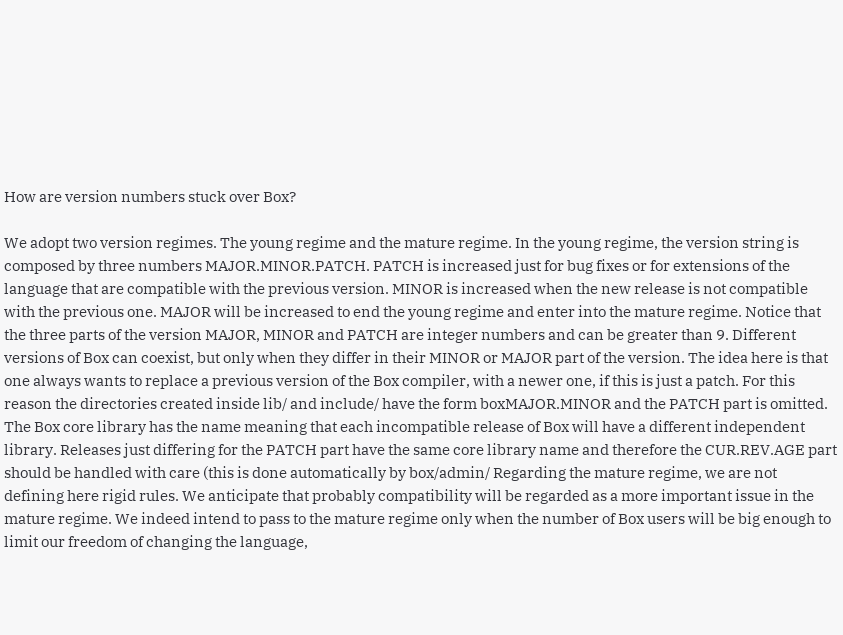How are version numbers stuck over Box?

We adopt two version regimes. The young regime and the mature regime. In the young regime, the version string is composed by three numbers MAJOR.MINOR.PATCH. PATCH is increased just for bug fixes or for extensions of the language that are compatible with the previous version. MINOR is increased when the new release is not compatible with the previous one. MAJOR will be increased to end the young regime and enter into the mature regime. Notice that the three parts of the version MAJOR, MINOR and PATCH are integer numbers and can be greater than 9. Different versions of Box can coexist, but only when they differ in their MINOR or MAJOR part of the version. The idea here is that one always wants to replace a previous version of the Box compiler, with a newer one, if this is just a patch. For this reason the directories created inside lib/ and include/ have the form boxMAJOR.MINOR and the PATCH part is omitted. The Box core library has the name meaning that each incompatible release of Box will have a different independent library. Releases just differing for the PATCH part have the same core library name and therefore the CUR.REV.AGE part should be handled with care (this is done automatically by box/admin/ Regarding the mature regime, we are not defining here rigid rules. We anticipate that probably compatibility will be regarded as a more important issue in the mature regime. We indeed intend to pass to the mature regime only when the number of Box users will be big enough to limit our freedom of changing the language,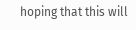hoping that this will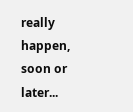really happen, soon or later...